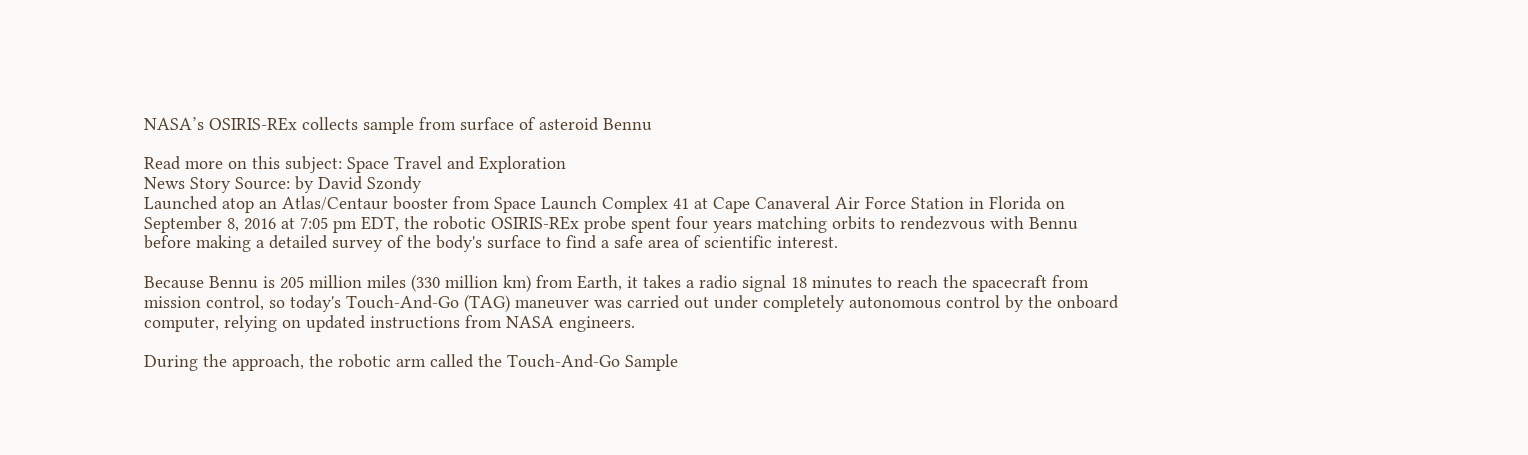NASA’s OSIRIS-REx collects sample from surface of asteroid Bennu

Read more on this subject: Space Travel and Exploration
News Story Source: by David Szondy
Launched atop an Atlas/Centaur booster from Space Launch Complex 41 at Cape Canaveral Air Force Station in Florida on September 8, 2016 at 7:05 pm EDT, the robotic OSIRIS-REx probe spent four years matching orbits to rendezvous with Bennu before making a detailed survey of the body's surface to find a safe area of scientific interest.

Because Bennu is 205 million miles (330 million km) from Earth, it takes a radio signal 18 minutes to reach the spacecraft from mission control, so today's Touch-And-Go (TAG) maneuver was carried out under completely autonomous control by the onboard computer, relying on updated instructions from NASA engineers.

During the approach, the robotic arm called the Touch-And-Go Sample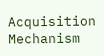Acquisition Mechanism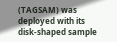(TAGSAM) was deployed with its disk-shaped sample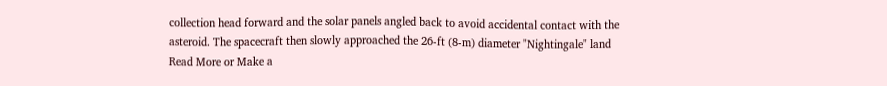collection head forward and the solar panels angled back to avoid accidental contact with the asteroid. The spacecraft then slowly approached the 26-ft (8-m) diameter "Nightingale" land
Read More or Make a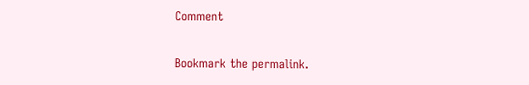Comment

Bookmark the permalink.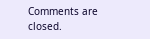Comments are closed.